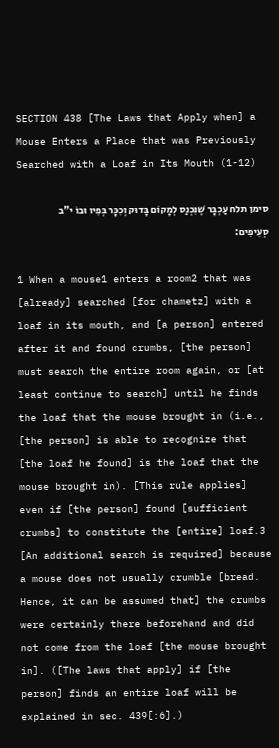SECTION 438 [The Laws that Apply when] a Mouse Enters a Place that was Previously Searched with a Loaf in Its Mouth (1-12)

סימן תלח עַכְבָּר שֶׁנִּכְנַס לְמָקוֹם בָּדוּק וְכִכָּר בְּפִיו וּבוֹ י"ב סְעִיפִים:

1 When a mouse1 enters a room2 that was [already] searched [for chametz] with a loaf in its mouth, and [a person] entered after it and found crumbs, [the person] must search the entire room again, or [at least continue to search] until he finds the loaf that the mouse brought in (i.e., [the person] is able to recognize that [the loaf he found] is the loaf that the mouse brought in). [This rule applies] even if [the person] found [sufficient crumbs] to constitute the [entire] loaf.3 [An additional search is required] because a mouse does not usually crumble [bread. Hence, it can be assumed that] the crumbs were certainly there beforehand and did not come from the loaf [the mouse brought in]. ([The laws that apply] if [the person] finds an entire loaf will be explained in sec. 439[:6].)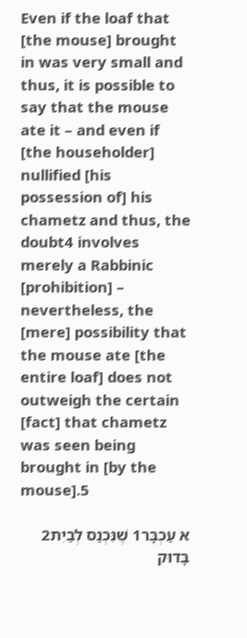Even if the loaf that [the mouse] brought in was very small and thus, it is possible to say that the mouse ate it – and even if [the householder] nullified [his possession of] his chametz and thus, the doubt4 involves merely a Rabbinic [prohibition] – nevertheless, the [mere] possibility that the mouse ate [the entire loaf] does not outweigh the certain [fact] that chametz was seen being brought in [by the mouse].5

א עַכְבָּר1 שֶׁנִּכְנַס לְבַיִת2 בָּדוּק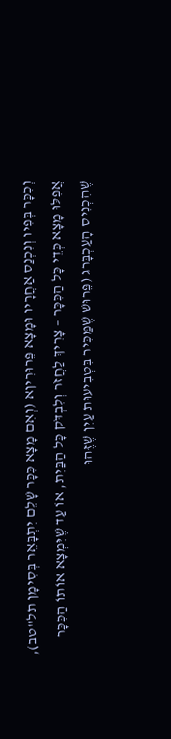וְכִכָּר בְּפִיו וְנִכְנַס אַחֲרָיו וּמָצָא פֵּרוּרִיןא (וְאִם מָצָא כִּכָּר שָׁלֵם יִתְבָּאֵר בְּסִימָן תל"טב), אֲפִלּוּ מָצָא כְּדֵי כָּל הַכִּכָּר – צָרִיךְ לַחֲזֹר וְלִבְדֹּק כָּל הַבַּיִת, אוֹ עַד שֶׁיִּמְצָא אוֹתוֹ הַכִּכָּר שֶׁהִכְנִיס הָעַכְבָּרג (פֵּרוּשׁ שֶׁמַּכִּיר בִּטְבִיעוּת עַיִן שֶׁזֶּהוּ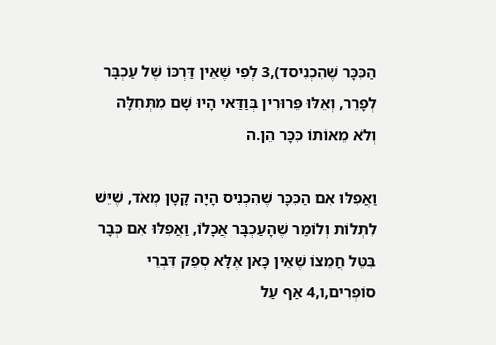הַכִּכָּר שֶׁהִכְנִיסד),3 לְפִי שֶׁאֵין דַּרְכּוֹ שֶׁל עַכְבָּר לְפָרֵר, וְאֵלּוּ פֵּרוּרִין בְּוַדַּאי הָיוּ שָׁם מִתְּחִלָּה וְלֹא מֵאוֹתוֹ כִּכָּר הֵן.ה

וַאֲפִלּוּ אִם הַכִּכָּר שֶׁהִכְנִיס הָיָה קָטָן מְאֹד, שֶׁיֵּשׁ לִתְלוֹת וְלוֹמַר שֶׁהָעַכְבָּר אֲכָלוֹ, וַאֲפִלּוּ אִם כְּבָר בִּטֵּל חֲמֵצוֹ שֶׁאֵין כָּאן אֶלָּא סְפֵק דִּבְרֵי סוֹפְרִים,ו,4 אַף עַל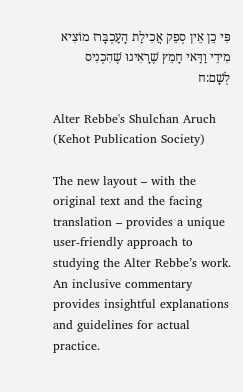פִּי כֵן אֵין סְפֵק אֲכִילַת הָעַכְבָּרז מוֹצִיא מִידֵי וַדַּאי חָמֵץ שֶׁרָאִינוּ שֶׁהִכְנִיס לְשָׁם:ח

Alter Rebbe's Shulchan Aruch (Kehot Publication Society)

The new layout – with the original text and the facing translation – provides a unique user-friendly approach to studying the Alter Rebbe’s work. An inclusive commentary provides insightful explanations and guidelines for actual practice.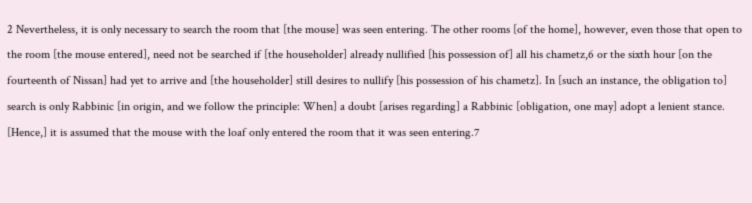2 Nevertheless, it is only necessary to search the room that [the mouse] was seen entering. The other rooms [of the home], however, even those that open to the room [the mouse entered], need not be searched if [the householder] already nullified [his possession of] all his chametz,6 or the sixth hour [on the fourteenth of Nissan] had yet to arrive and [the householder] still desires to nullify [his possession of his chametz]. In [such an instance, the obligation to] search is only Rabbinic [in origin, and we follow the principle: When] a doubt [arises regarding] a Rabbinic [obligation, one may] adopt a lenient stance. [Hence,] it is assumed that the mouse with the loaf only entered the room that it was seen entering.7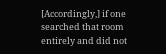[Accordingly,] if one searched that room entirely and did not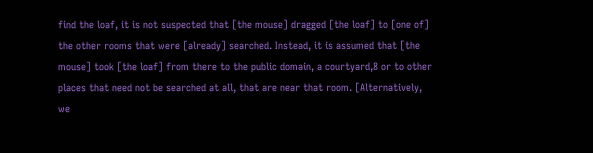find the loaf, it is not suspected that [the mouse] dragged [the loaf] to [one of] the other rooms that were [already] searched. Instead, it is assumed that [the mouse] took [the loaf] from there to the public domain, a courtyard,8 or to other places that need not be searched at all, that are near that room. [Alternatively, we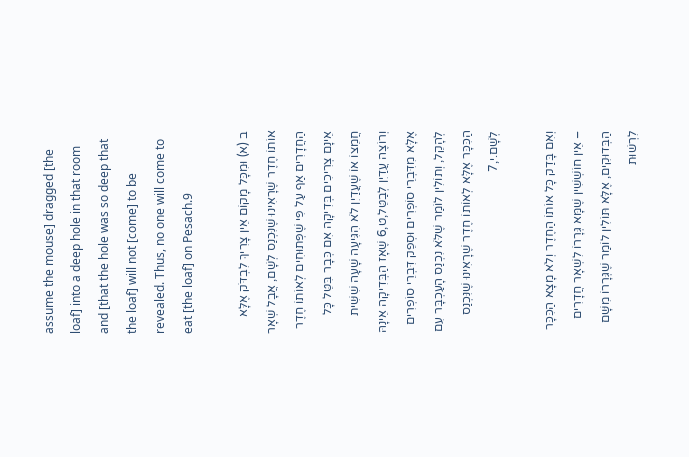assume the mouse] dragged [the loaf] into a deep hole in that room and [that the hole was so deep that the loaf] will not [come] to be revealed. Thus, no one will come to eat [the loaf] on Pesach.9

ב (א) וּמִכָּל מָקוֹם אֵין צָרִיךְ לִבְדֹּק אֶלָּא אוֹתוֹ חֶדֶר שֶׁרָאִינוּ שֶׁנִּכְנַס לְשָׁם, אֲבָל שְׁאָר הַחֲדָרִים אַף עַל פִּי שֶׁפְּתוּחִים לְאוֹתוֹ חֶדֶר אֵינָם צְרִיכִים בְּדִיקָה אִם כְּבָר בִּטֵּל כָּל חֲמֵצוֹ אוֹ שֶׁעֲדַיִן לֹא הִגִּיעָה שָׁעָה שִׁשִּׁית וְרוֹצֶה עֲדַיִן לְבַטֵּל,ט,6 שֶׁאָז הַבְּדִיקָה אֵינָהּ אֶלָּא מִדִּבְרֵי סוֹפְרִים וּסְפֵק דִּבְרֵי סוֹפְרִים לְהָקֵל, וְתוֹלִין לוֹמַר שֶׁלֹּא נִכְנַס הָעַכְבָּר עִם הַכִּכָּר אֶלָּא לְאוֹתוֹ חֶדֶר שֶׁרָאִינוּ שֶׁנִּכְנַס לְשָׁם.י,7

וְאִם בָּדַק כָּל אוֹתוֹ הַחֶדֶר וְלֹא מָצָא הַכִּכָּר – אֵין חוֹשְׁשִׁין שֶׁמָּא גְּרָרוֹ לִשְׁאָר חֲדָרִים הַבְּדוּקִים, אֶלָּא תּוֹלִין לוֹמַר שֶׁגְּרָרוֹ מִשָּׁם לִרְשׁוּת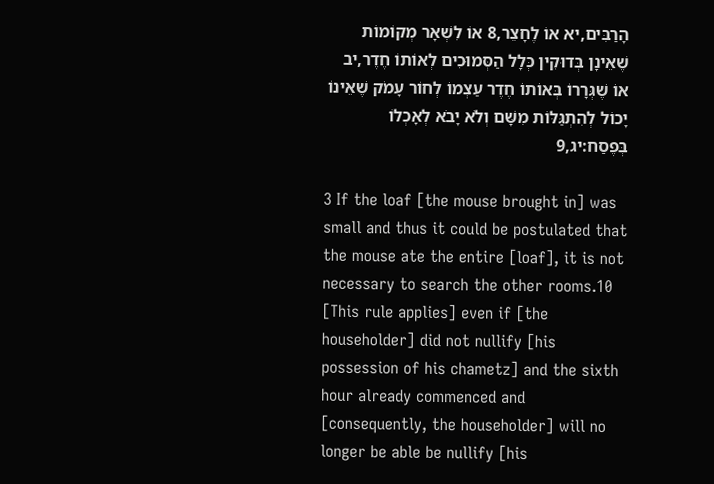הָרַבִּים,יא אוֹ לֶחָצֵר,8 אוֹ לִשְׁאָר מְקוֹמוֹת שֶׁאֵינָן בְּדוּקִין כְּלָל הַסְּמוּכִים לְאוֹתוֹ חֶדֶר,יב אוֹ שֶׁגְּרָרוֹ בְּאוֹתוֹ חֶדֶר עַצְמוֹ לְחוֹר עָמֹק שֶׁאֵינוֹ יָכוֹל לְהִתְגַּלּוֹת מִשָּׁם וְלֹא יָבֹא לְאָכְלוֹ בְּפֶסַח:יג,9

3 If the loaf [the mouse brought in] was small and thus it could be postulated that the mouse ate the entire [loaf], it is not necessary to search the other rooms.10 [This rule applies] even if [the householder] did not nullify [his possession of his chametz] and the sixth hour already commenced and [consequently, the householder] will no longer be able be nullify [his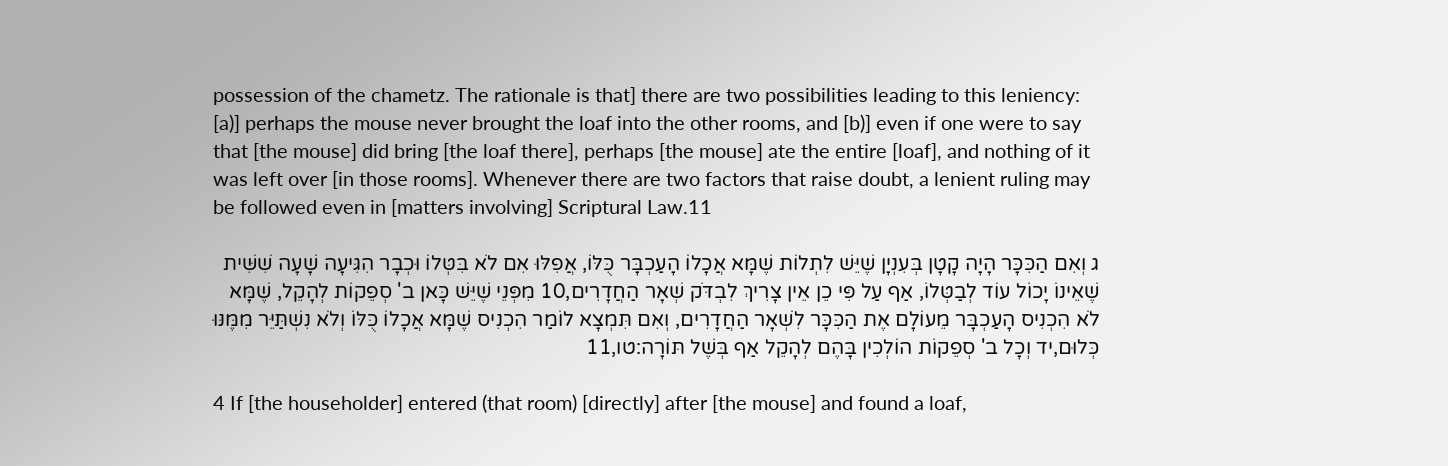possession of the chametz. The rationale is that] there are two possibilities leading to this leniency: [a)] perhaps the mouse never brought the loaf into the other rooms, and [b)] even if one were to say that [the mouse] did bring [the loaf there], perhaps [the mouse] ate the entire [loaf], and nothing of it was left over [in those rooms]. Whenever there are two factors that raise doubt, a lenient ruling may be followed even in [matters involving] Scriptural Law.11

ג וְאִם הַכִּכָּר הָיָה קָטָן בְּעִנְיָן שֶׁיֵּשׁ לִתְלוֹת שֶׁמָּא אֲכָלוֹ הָעַכְבָּר כֻּלּוֹ, אֲפִלּוּ אִם לֹא בִּטְּלוֹ וּכְבָר הִגִּיעָה שָׁעָה שִׁשִּׁית שֶׁאֵינוֹ יָכוֹל עוֹד לְבַטְּלוֹ, אַף עַל פִּי כֵן אֵין צָרִיךְ לִבְדֹּק שְׁאָר הַחֲדָרִים,10 מִפְּנֵי שֶׁיֵּשׁ כָּאן ב' סְפֵקוֹת לְהָקֵל, שֶׁמָּא לֹא הִכְנִיס הָעַכְבָּר מֵעוֹלָם אֶת הַכִּכָּר לִשְׁאָר הַחֲדָרִים, וְאִם תִּמְצָא לוֹמַר הִכְנִיס שֶׁמָּא אֲכָלוֹ כֻּלּוֹ וְלֹא נִשְׁתַּיֵּר מִמֶּנּוּ כְּלוּם,יד וְכָל ב' סְפֵקוֹת הוֹלְכִין בָּהֶם לְהָקֵל אַף בְּשֶׁל תּוֹרָה:טו,11

4 If [the householder] entered (that room) [directly] after [the mouse] and found a loaf,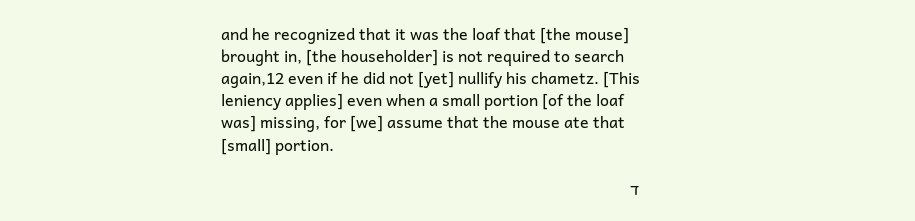and he recognized that it was the loaf that [the mouse] brought in, [the householder] is not required to search again,12 even if he did not [yet] nullify his chametz. [This leniency applies] even when a small portion [of the loaf was] missing, for [we] assume that the mouse ate that [small] portion.

ד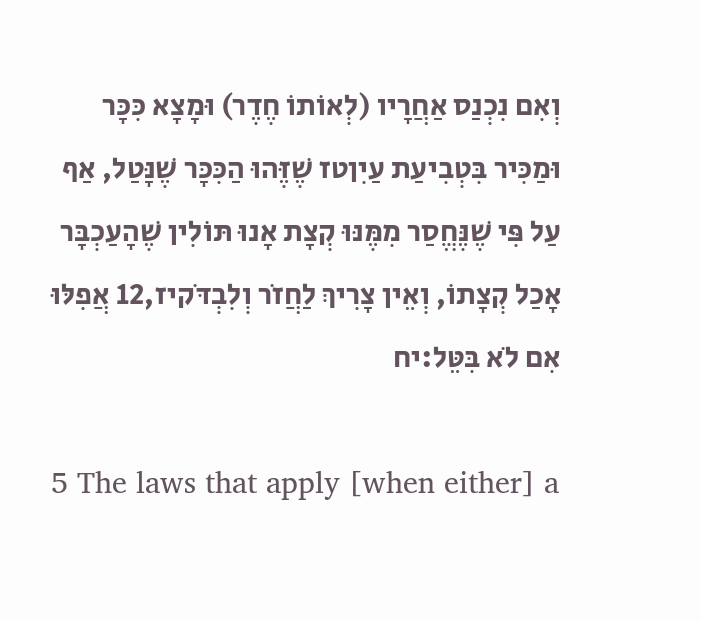וְאִם נִכְנַס אַחֲרָיו (לְאוֹתוֹ חֶדֶר) וּמָצָא כִּכָּר וּמַכִּיר בִּטְבִיעַת עַיִןטז שֶׁזֶּהוּ הַכִּכָּר שֶׁנָּטַל, אַף עַל פִּי שֶׁנֶּחֱסַר מִמֶּנּוּ קְצָת אָנוּ תּוֹלִין שֶׁהָעַכְבָּר אָכַל קְצָתוֹ, וְאֵין צָרִיךְ לַחֲזֹר וְלִבְדֹּקיז,12 אֲפִלּוּ אִם לֹא בִּטֵּל:יח

5 The laws that apply [when either] a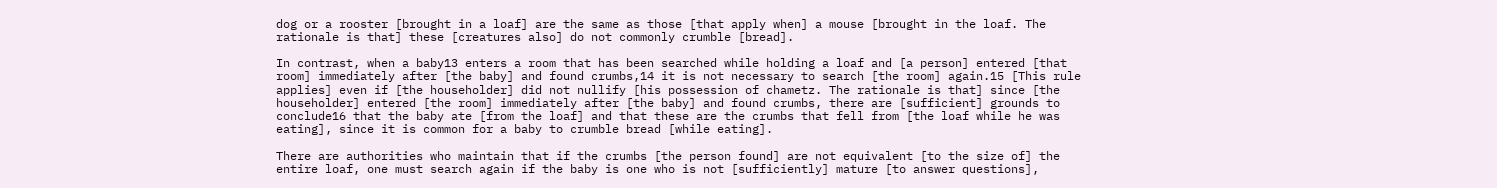dog or a rooster [brought in a loaf] are the same as those [that apply when] a mouse [brought in the loaf. The rationale is that] these [creatures also] do not commonly crumble [bread].

In contrast, when a baby13 enters a room that has been searched while holding a loaf and [a person] entered [that room] immediately after [the baby] and found crumbs,14 it is not necessary to search [the room] again.15 [This rule applies] even if [the householder] did not nullify [his possession of chametz. The rationale is that] since [the householder] entered [the room] immediately after [the baby] and found crumbs, there are [sufficient] grounds to conclude16 that the baby ate [from the loaf] and that these are the crumbs that fell from [the loaf while he was eating], since it is common for a baby to crumble bread [while eating].

There are authorities who maintain that if the crumbs [the person found] are not equivalent [to the size of] the entire loaf, one must search again if the baby is one who is not [sufficiently] mature [to answer questions],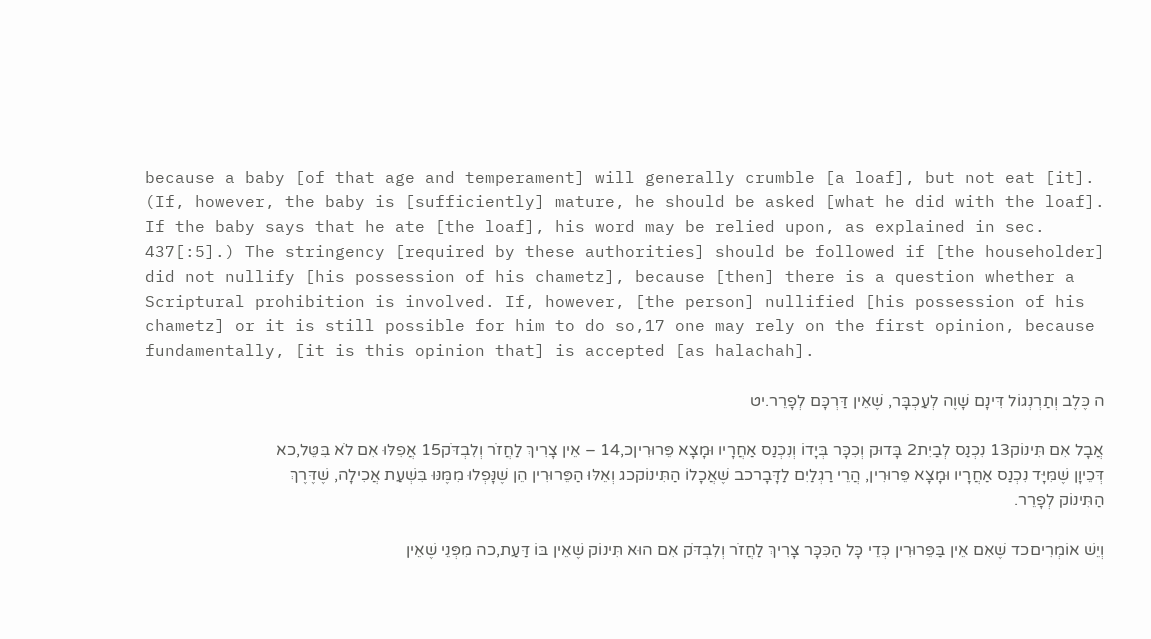because a baby [of that age and temperament] will generally crumble [a loaf], but not eat [it]. (If, however, the baby is [sufficiently] mature, he should be asked [what he did with the loaf]. If the baby says that he ate [the loaf], his word may be relied upon, as explained in sec. 437[:5].) The stringency [required by these authorities] should be followed if [the householder] did not nullify [his possession of his chametz], because [then] there is a question whether a Scriptural prohibition is involved. If, however, [the person] nullified [his possession of his chametz] or it is still possible for him to do so,17 one may rely on the first opinion, because fundamentally, [it is this opinion that] is accepted [as halachah].

ה כֶּלֶב וְתַרְנְגוֹל דִּינָם שָׁוֶה לְעַכְבָּר, שֶׁאֵין דַּרְכָּם לְפָרֵר.יט

אֲבָל אִם תִּינוֹק13 נִכְנַס לְבַיִת2 בָּדוּק וְכִכָּר בְּיָדוֹ וְנִכְנַס אַחֲרָיו וּמָצָא פֵּרוּרִיןכ,14 – אֵין צָרִיךְ לַחֲזֹר וְלִבְדֹּק15 אֲפִלּוּ אִם לֹא בִּטֵּל,כא דְּכֵיוָן שֶׁמִּיָּד נִכְנַס אַחֲרָיו וּמָצָא פֵּרוּרִין, הֲרֵי רַגְלַיִם לַדָּבָרכב שֶׁאֲכָלוֹ הַתִּינוֹקכג וְאֵלּוּ הַפֵּרוּרִין הֵן שֶׁנָּפְלוּ מִמֶּנּוּ בִּשְׁעַת אֲכִילָה, שֶׁדֶּרֶךְ הַתִּינוֹק לְפָרֵר.

וְיֵשׁ אוֹמְרִיםכד שֶׁאִם אֵין בַּפֵּרוּרִין כְּדֵי כָּל הַכִּכָּר צָרִיךְ לַחֲזֹר וְלִבְדֹּק אִם הוּא תִּינוֹק שֶׁאֵין בּוֹ דַּעַת,כה מִפְּנֵי שֶׁאֵין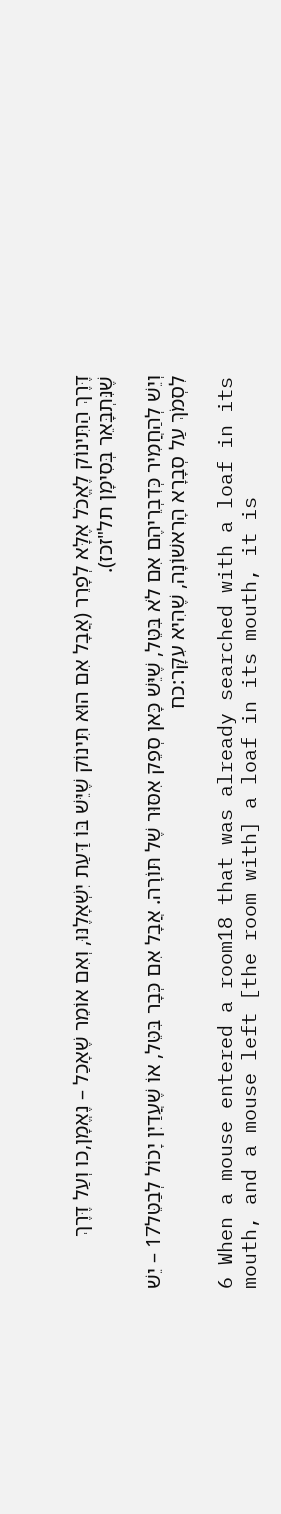דֶּרֶךְ הַתִּינוֹק לֶאֱכֹל אֶלָּא לְפָרֵר (אֲבָל אִם הוּא תִּינוֹק שֶׁיֵּשׁ בּוֹ דַּעַת יִשְׁאָלֶנּוּ, וְאִם אוֹמֵר שֶׁאָכַל – נֶאֱמָן,כו וְעַל דֶּרֶךְ שֶׁנִּתְבָּאֵר בְּסִימָן תל"זכז).

וְיֵשׁ לְהַחֲמִיר כְּדִבְרֵיהֶם אִם לֹא בִּטֵּל, שֶׁיֵּשׁ כָּאן סְפֵק אִסּוּר שֶׁל תּוֹרָה. אֲבָל אִם כְּבָר בִּטֵּל, אוֹ שֶׁעֲדַיִן יָכוֹל לְבַטֵּל17 – יֵשׁ לִסְמֹךְ עַל סְבָרָא הָרִאשׁוֹנָה, שֶׁהִיא עִקָּר:כח

6 When a mouse entered a room18 that was already searched with a loaf in its mouth, and a mouse left [the room with] a loaf in its mouth, it is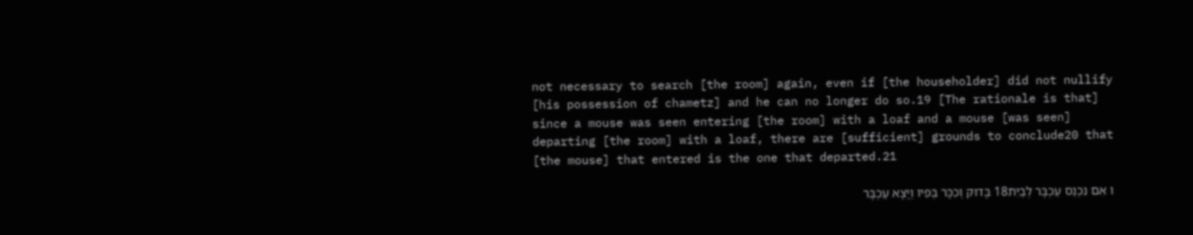not necessary to search [the room] again, even if [the householder] did not nullify [his possession of chametz] and he can no longer do so.19 [The rationale is that] since a mouse was seen entering [the room] with a loaf and a mouse [was seen] departing [the room] with a loaf, there are [sufficient] grounds to conclude20 that [the mouse] that entered is the one that departed.21

ו אִם נִכְנַס עַכְבָּר לְבַיִת18 בָּדוּק וְכִכָּר בְּפִיו וְיָצָא עַכְבָּר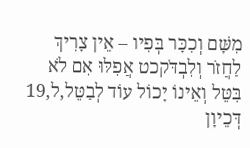מִשָּׁם וְכִכָּר בְּפִיו – אֵין צָרִיךְ לַחֲזֹר וְלִבְדֹּקכט אֲפִלּוּ אִם לֹא בִּטֵּל וְאֵינוֹ יָכוֹל עוֹד לְבַטֵּל,ל,19 דְּכֵיוָן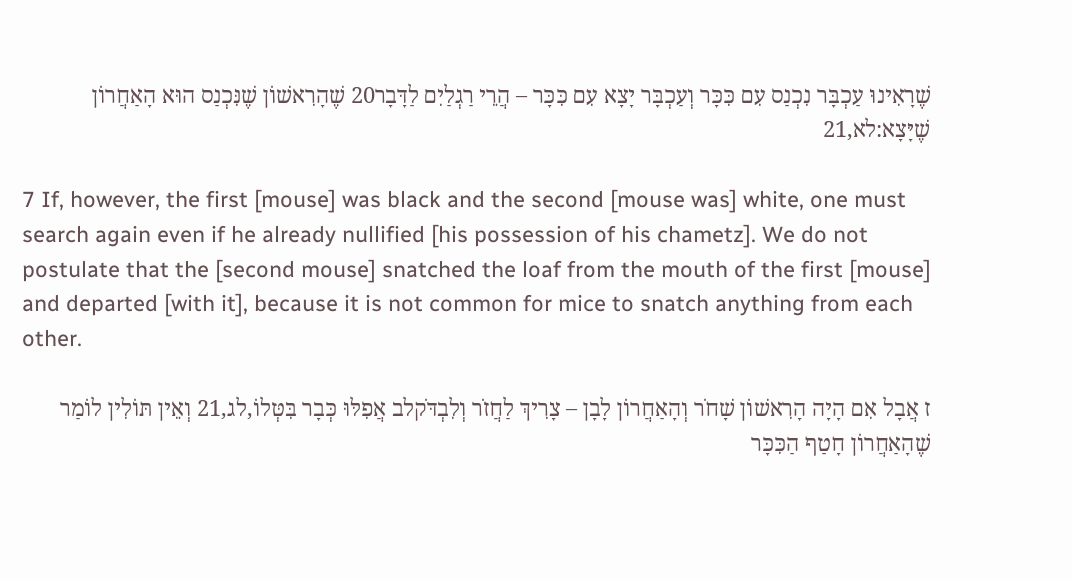שֶׁרָאִינוּ עַכְבָּר נִכְנַס עִם כִּכָּר וְעַכְבָּר יָצָא עִם כִּכָּר – הֲרֵי רַגְלַיִם לַדָּבָר20 שֶׁהָרִאשׁוֹן שֶׁנִּכְנַס הוּא הָאַחֲרוֹן שֶׁיָּצָא:לא,21

7 If, however, the first [mouse] was black and the second [mouse was] white, one must search again even if he already nullified [his possession of his chametz]. We do not postulate that the [second mouse] snatched the loaf from the mouth of the first [mouse] and departed [with it], because it is not common for mice to snatch anything from each other.

ז אֲבָל אִם הָיָה הָרִאשׁוֹן שָׁחֹר וְהָאַחֲרוֹן לָבָן – צָרִיךְ לַחֲזֹר וְלִבְדֹּקלב אֲפִלּוּ כְּבָר בִּטְּלוֹ,לג,21 וְאֵין תּוֹלִין לוֹמַר שֶׁהָאַחֲרוֹן חָטַף הַכִּכָּר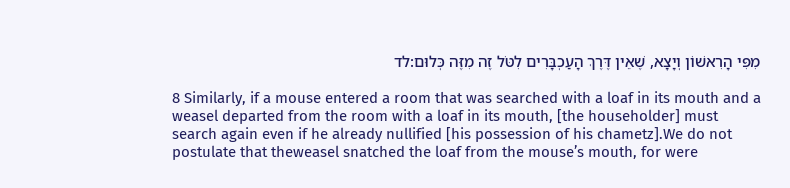מִפִּי הָרִאשׁוֹן וְיָצָא, שֶׁאֵין דֶּרֶךְ הָעַכְבָּרִים לִטֹּל זֶה מִזֶּה כְּלוּם:לד

8 Similarly, if a mouse entered a room that was searched with a loaf in its mouth and a weasel departed from the room with a loaf in its mouth, [the householder] must search again even if he already nullified [his possession of his chametz].We do not postulate that theweasel snatched the loaf from the mouse’s mouth, for were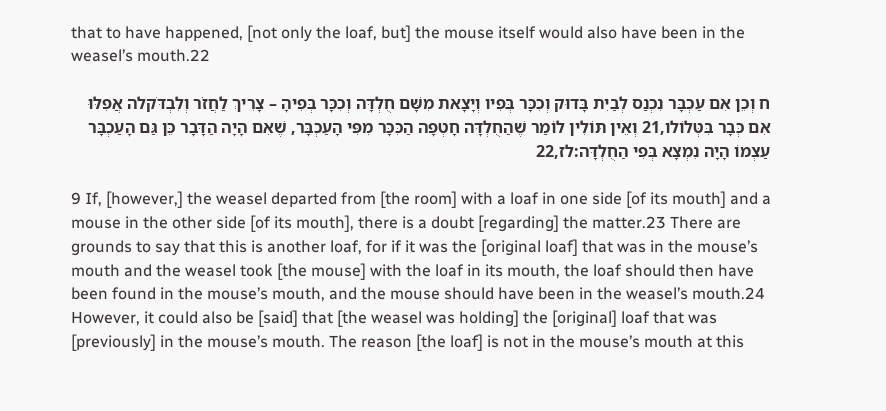that to have happened, [not only the loaf, but] the mouse itself would also have been in the weasel’s mouth.22

ח וְכֵן אִם עַכְבָּר נִכְנַס לְבַיִת בָּדוּק וְכִכָּר בְּפִיו וְיָצָאת מִשָּׁם חֻלְדָּה וְכִכָּר בְּפִיהָ – צָרִיךְ לַחֲזֹר וְלִבְדֹּקלה אֲפִלּוּ אִם כְּבָר בִּטְּלוֹלו,21 וְאֵין תּוֹלִין לוֹמַר שֶׁהַחֻלְדָּה חָטְפָה הַכִּכָּר מִפִּי הָעַכְבָּר, שֶׁאִם הָיָה הַדָּבָר כֵּן גַּם הָעַכְבָּר עַצְמוֹ הָיָה נִמְצָא בְּפִי הַחֻלְדָּה:לז,22

9 If, [however,] the weasel departed from [the room] with a loaf in one side [of its mouth] and a mouse in the other side [of its mouth], there is a doubt [regarding] the matter.23 There are grounds to say that this is another loaf, for if it was the [original loaf] that was in the mouse’s mouth and the weasel took [the mouse] with the loaf in its mouth, the loaf should then have been found in the mouse’s mouth, and the mouse should have been in the weasel’s mouth.24 However, it could also be [said] that [the weasel was holding] the [original] loaf that was [previously] in the mouse’s mouth. The reason [the loaf] is not in the mouse’s mouth at this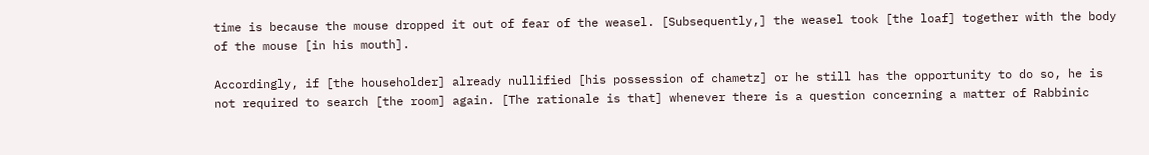time is because the mouse dropped it out of fear of the weasel. [Subsequently,] the weasel took [the loaf] together with the body of the mouse [in his mouth].

Accordingly, if [the householder] already nullified [his possession of chametz] or he still has the opportunity to do so, he is not required to search [the room] again. [The rationale is that] whenever there is a question concerning a matter of Rabbinic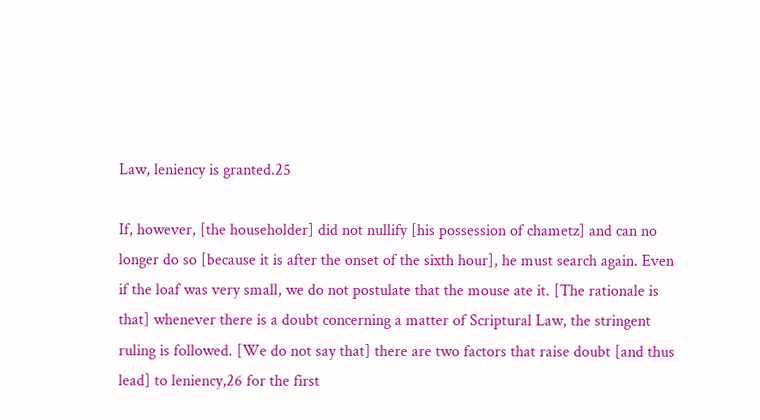Law, leniency is granted.25

If, however, [the householder] did not nullify [his possession of chametz] and can no longer do so [because it is after the onset of the sixth hour], he must search again. Even if the loaf was very small, we do not postulate that the mouse ate it. [The rationale is that] whenever there is a doubt concerning a matter of Scriptural Law, the stringent ruling is followed. [We do not say that] there are two factors that raise doubt [and thus lead] to leniency,26 for the first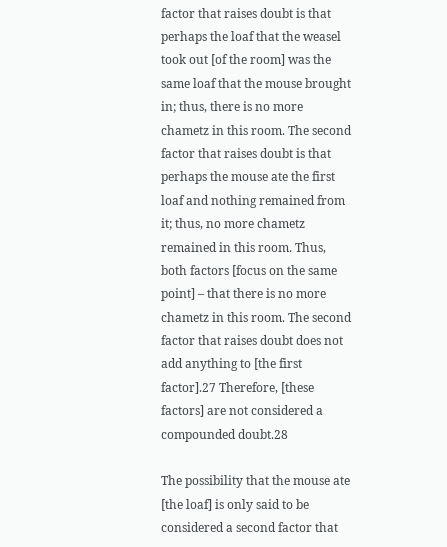factor that raises doubt is that perhaps the loaf that the weasel took out [of the room] was the same loaf that the mouse brought in; thus, there is no more chametz in this room. The second factor that raises doubt is that perhaps the mouse ate the first loaf and nothing remained from it; thus, no more chametz remained in this room. Thus, both factors [focus on the same point] – that there is no more chametz in this room. The second factor that raises doubt does not add anything to [the first factor].27 Therefore, [these factors] are not considered a compounded doubt.28

The possibility that the mouse ate [the loaf] is only said to be considered a second factor that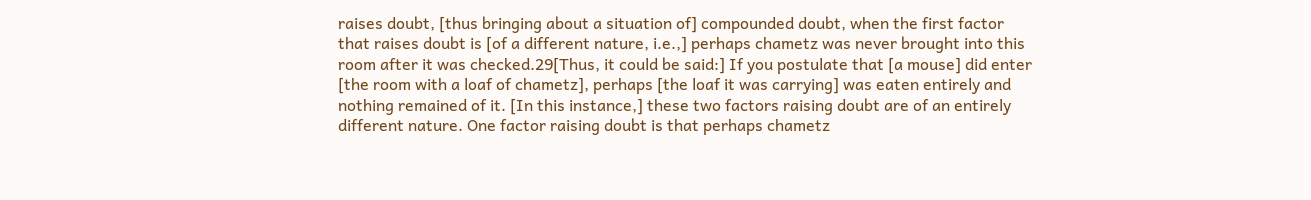raises doubt, [thus bringing about a situation of] compounded doubt, when the first factor that raises doubt is [of a different nature, i.e.,] perhaps chametz was never brought into this room after it was checked.29[Thus, it could be said:] If you postulate that [a mouse] did enter [the room with a loaf of chametz], perhaps [the loaf it was carrying] was eaten entirely and nothing remained of it. [In this instance,] these two factors raising doubt are of an entirely different nature. One factor raising doubt is that perhaps chametz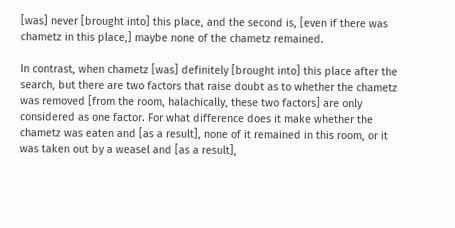[was] never [brought into] this place, and the second is, [even if there was chametz in this place,] maybe none of the chametz remained.

In contrast, when chametz [was] definitely [brought into] this place after the search, but there are two factors that raise doubt as to whether the chametz was removed [from the room, halachically, these two factors] are only considered as one factor. For what difference does it make whether the chametz was eaten and [as a result], none of it remained in this room, or it was taken out by a weasel and [as a result],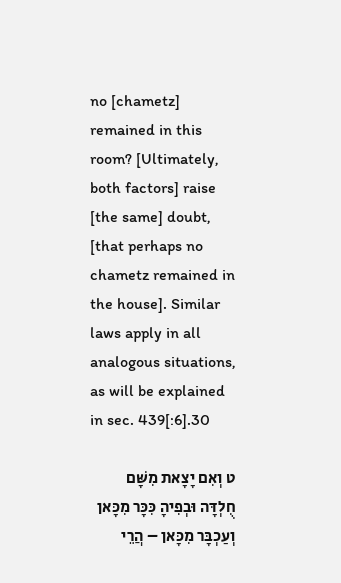no [chametz] remained in this room? [Ultimately, both factors] raise [the same] doubt, [that perhaps no chametz remained in the house]. Similar laws apply in all analogous situations, as will be explained in sec. 439[:6].30

ט וְאִם יָצָאת מִשָּׁם חֻלְדָּה וּבְפִיהָ כִּכָּר מִכָּאן וְעַכְבָּר מִכָּאן – הֲרֵי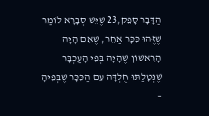הַדָּבָר סָפֵק,23 שֶׁיֵּשׁ סְבָרָא לוֹמַר שֶׁזֶּהוּ כִּכָּר אַחֵר, שֶׁאִם הָיָה הָרִאשׁוֹן שֶׁהָיָה בְּפִי הָעַכְבָּר שֶׁנְּטָלַתּוּ חֻלְדָּה עִם הַכִּכָּר שֶׁבְּפִיהָ –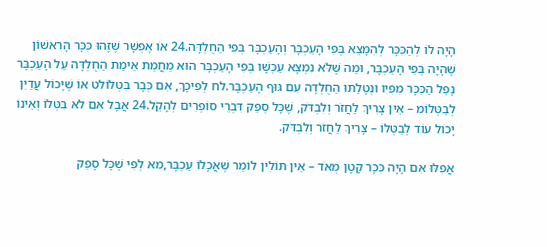הָיָה לוֹ לְהַכִּכָּר לְהִמָּצֵא בְּפִי הָעַכְבָּר וְהָעַכְבָּר בְּפִי הַחֻלְדָּה.24 אוֹ אֶפְשָׁר שֶׁזֶּהוּ כִּכָּר הָרִאשׁוֹן שֶׁהָיָה בְּפִי הָעַכְבָּר, וּמַה שֶּׁלֹּא נִמְצָא עַכְשָׁו בְּפִי הָעַכְבָּר הוּא מֵחֲמַת אֵימַת הַחֻלְדָּה עַל הָעַכְבָּר נָפַל הַכִּכָּר מִפִּיו וּנְטָלַתּוּ הַחֻלְדָּה עִם גּוּף הָעַכְבָּר.לח לְפִיכָךְ, אִם כְּבָר בִּטְּלוֹלט אוֹ שֶׁיָּכוֹל עֲדַיִן לְבַטְּלוֹמ – אֵין צָרִיךְ לַחֲזֹר וְלִבְדֹּק, שֶׁכָּל סְפֵק דִּבְרֵי סוֹפְרִים לְהָקֵל.24 אֲבָל אִם לֹא בִּטְּלוֹ וְאֵינוֹ יָכוֹל עוֹד לְבַטְּלוֹ – צָרִיךְ לַחֲזֹר וְלִבְדֹּק.

אֲפִלּוּ אִם הָיָה כִּכָּר קָטָן מְאֹד – אֵין תּוֹלִין לוֹמַר שֶׁאֲכָלוֹ עַכְבָּר,מא לְפִי שֶׁכָּל סָפֵק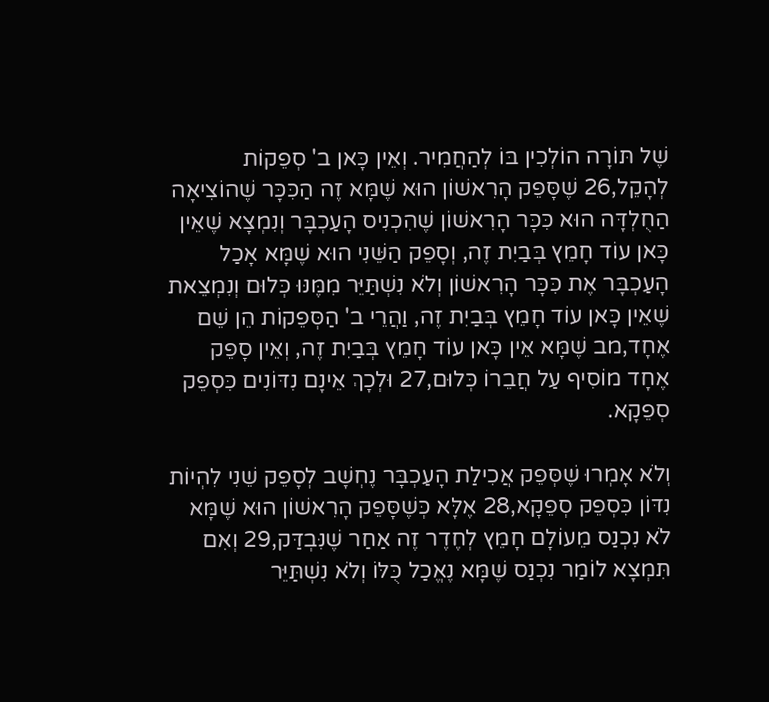שֶׁל תּוֹרָה הוֹלְכִין בּוֹ לְהַחֲמִיר. וְאֵין כָּאן ב' סְפֵקוֹת לְהָקֵל,26 שֶׁסָּפֵק הָרִאשׁוֹן הוּא שֶׁמָּא זֶה הַכִּכָּר שֶׁהוֹצִיאָה הַחֻלְדָּה הוּא כִּכָּר הָרִאשׁוֹן שֶׁהִכְנִיס הָעַכְבָּר וְנִמְצָא שֶׁאֵין כָּאן עוֹד חָמֵץ בְּבַיִת זֶה, וְסָפֵק הַשֵּׁנִי הוּא שֶׁמָּא אָכַל הָעַכְבָּר אֶת כִּכָּר הָרִאשׁוֹן וְלֹא נִשְׁתַּיֵּר מִמֶּנּוּ כְּלוּם וְנִמְצֵאת שֶׁאֵין כָּאן עוֹד חָמֵץ בְּבַיִת זֶה, וַהֲרֵי ב' הַסְּפֵקוֹת הֵן שֵׁם אֶחָד,מב שֶׁמָּא אֵין כָּאן עוֹד חָמֵץ בְּבַיִת זֶה, וְאֵין סָפֵק אֶחָד מוֹסִיף עַל חֲבֵרוֹ כְּלוּם,27 וּלְכָךְ אֵינָם נִדּוֹנִים כִּסְפֵק סְפֵקָא.

וְלֹא אָמְרוּ שֶׁסְּפֵק אֲכִילַת הָעַכְבָּר נֶחְשָׁב לְסָפֵק שֵׁנִי לִהְיוֹת נִדּוֹן כִּסְפֵק סְפֵקָא,28 אֶלָּא כְּשֶׁסָּפֵק הָרִאשׁוֹן הוּא שֶׁמָּא לֹא נִכְנַס מֵעוֹלָם חָמֵץ לְחֶדֶר זֶה אַחַר שֶׁנִּבְדַּק,29 וְאִם תִּמְצָא לוֹמַר נִכְנַס שֶׁמָּא נֶאֱכַל כֻּלּוֹ וְלֹא נִשְׁתַּיֵּר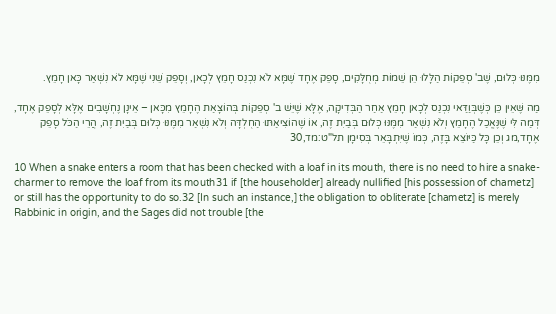מִמֶּנּוּ כְּלוּם, שֶׁב' סְפֵקוֹת הַלָּלוּ הֵן שֵׁמוֹת מְחֻלָּקִים, סָפֵק אֶחָד שֶׁמָּא לֹא נִכְנַס חָמֵץ לְכָאן, וְסָפֵק שֵׁנִי שֶׁמָּא לֹא נִשְׁאַר כָּאן חָמֵץ.

מַה שֶּׁאֵין כֵּן כְּשֶׁבְּוַדַּאי נִכְנַס לְכָאן חָמֵץ אַחַר הַבְּדִיקָה, אֶלָּא שֶׁיֵּשׁ ב' סְפֵקוֹת בְּהוֹצָאַת הֶחָמֵץ מִכָּאן – אֵינָן נֶחְשָׁבִים אֶלָּא לְסָפֵק אֶחָד, דְּמַה לִּי שֶׁנֶּאֱכַל הֶחָמֵץ וְלֹא נִשְׁאַר מִמֶּנּוּ כְּלוּם בְּבַיִת זֶה, אוֹ שֶׁהוֹצִיאַתּוּ הַחֻלְדָּה וְלֹא נִשְׁאַר מִמֶּנּוּ כְּלוּם בְּבַיִת זֶה, הֲרֵי הַכֹּל סָפֵק אֶחָד,מג וְכֵן כָּל כַּיּוֹצֵא בָּזֶה, כְּמוֹ שֶׁיִּתְבָּאֵר בְּסִימָן תל"ט:מד,30

10 When a snake enters a room that has been checked with a loaf in its mouth, there is no need to hire a snake-charmer to remove the loaf from its mouth31 if [the householder] already nullified [his possession of chametz] or still has the opportunity to do so.32 [In such an instance,] the obligation to obliterate [chametz] is merely Rabbinic in origin, and the Sages did not trouble [the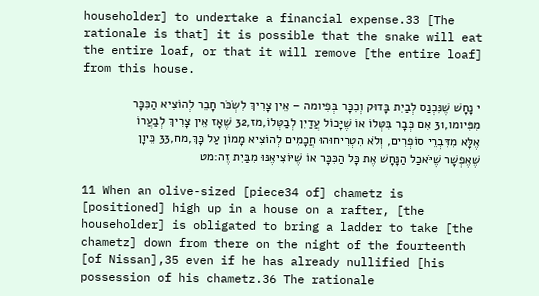householder] to undertake a financial expense.33 [The rationale is that] it is possible that the snake will eat the entire loaf, or that it will remove [the entire loaf] from this house.

י נָחָשׁ שֶׁנִּכְנַס לְבַיִת בָּדוּק וְכִכָּר בְּפִיומה – אֵין צָרִיךְ לִשְׂכֹּר חָבֵר לְהוֹצִיא הַכִּכָּר מִפִּיומו,31 אִם כְּבָר בִּטְּלוֹ אוֹ שֶׁיָּכוֹל עֲדַיִן לְבַטְּלוֹ,מז,32 שֶׁאָז אֵין צָרִיךְ לְבַעֲרוֹ אֶלָּא מִדִּבְרֵי סוֹפְרִים, וְלֹא הִטְרִיחוּהוּ חֲכָמִים לְהוֹצִיא מָמוֹן עַל כָּךְ,מח,33 כֵּיוָן שֶׁאֶפְשָׁר שֶׁיֹּאכַל הַנָּחָשׁ אֶת כָּל הַכִּכָּר אוֹ שֶׁיּוֹצִיאֶנּוּ מִבַּיִת זֶה:מט

11 When an olive-sized [piece34 of] chametz is [positioned] high up in a house on a rafter, [the householder] is obligated to bring a ladder to take [the chametz] down from there on the night of the fourteenth [of Nissan],35 even if he has already nullified [his possession of his chametz.36 The rationale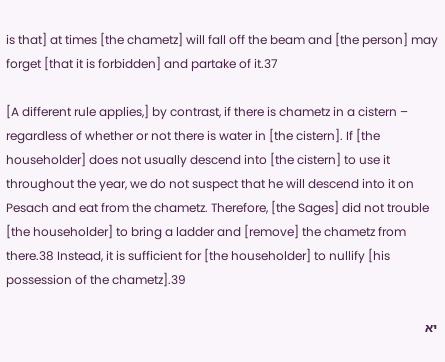is that] at times [the chametz] will fall off the beam and [the person] may forget [that it is forbidden] and partake of it.37

[A different rule applies,] by contrast, if there is chametz in a cistern – regardless of whether or not there is water in [the cistern]. If [the householder] does not usually descend into [the cistern] to use it throughout the year, we do not suspect that he will descend into it on Pesach and eat from the chametz. Therefore, [the Sages] did not trouble [the householder] to bring a ladder and [remove] the chametz from there.38 Instead, it is sufficient for [the householder] to nullify [his possession of the chametz].39

יא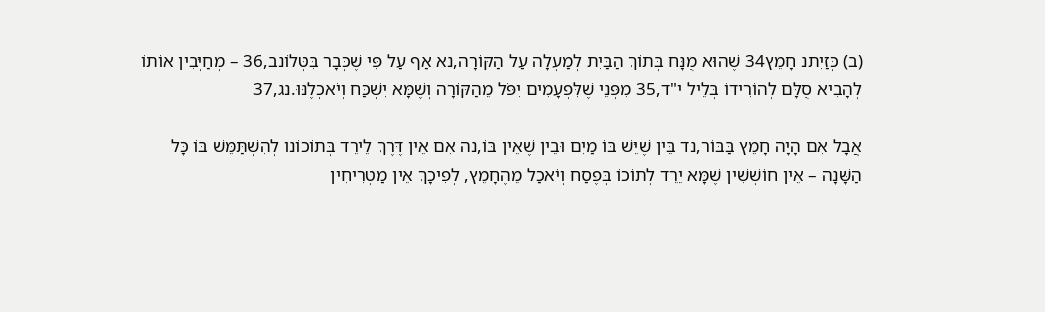(ב) כְּזַיִתנ חָמֵץ34 שֶׁהוּא מֻנָּח בְּתוֹךְ הַבַּיִת לְמַעְלָה עַל הַקּוֹרָה,נא אַף עַל פִּי שֶׁכְּבָר בִּטְּלוֹנב,36 – מְחַיְּבִין אוֹתוֹ לְהָבִיא סֻלָּם לְהוֹרִידוֹ בְּלֵיל י"ד,35 מִפְּנֵי שֶׁלִּפְעָמִים יִפֹּל מֵהַקּוֹרָה וְשֶׁמָּא יִשְׁכַּח וְיֹאכְלֶנּוּ.נג,37

אֲבָל אִם הָיָה חָמֵץ בַּבּוֹר,נד בֵּין שֶׁיֵּשׁ בּוֹ מַיִם וּבֵין שֶׁאֵין בּוֹ,נה אִם אֵין דֶּרֶךְ לֵירֵד בְּתוֹכוֹנו לְהִשְׁתַּמֵּשׁ בּוֹ כָּל הַשָּׁנָה – אֵין חוֹשְׁשִׁין שֶׁמָּא יֵרֵד לְתוֹכוֹ בְּפֶסַח וְיֹאכַל מֵהֶחָמֵץ, לְפִיכָךְ אֵין מַטְרִיחִין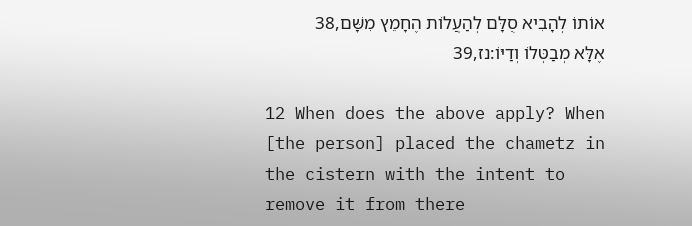אוֹתוֹ לְהָבִיא סֻלָּם לְהַעֲלוֹת הֶחָמֵץ מִשָּׁם,38 אֶלָּא מְבַטְּלוֹ וְדַיּוֹ:נז,39

12 When does the above apply? When [the person] placed the chametz in the cistern with the intent to remove it from there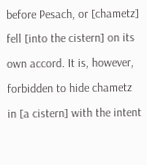before Pesach, or [chametz] fell [into the cistern] on its own accord. It is, however, forbidden to hide chametz in [a cistern] with the intent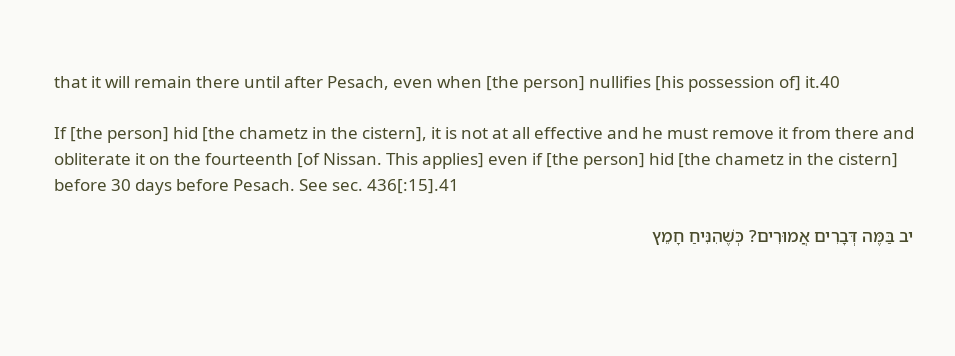that it will remain there until after Pesach, even when [the person] nullifies [his possession of] it.40

If [the person] hid [the chametz in the cistern], it is not at all effective and he must remove it from there and obliterate it on the fourteenth [of Nissan. This applies] even if [the person] hid [the chametz in the cistern] before 30 days before Pesach. See sec. 436[:15].41

יב בַּמֶּה דְּבָרִים אֲמוּרִים? כְּשֶׁהִנִּיחַ חָמֵץ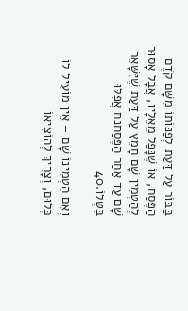בַּבּוֹר עַל דַּעַת לְפַנּוֹתוֹ מִשָּׁם קֹדֶם הַפֶּסַח, אוֹ שֶׁנָּפַל מֵאֵלָיו, אֲבָל אָסוּר לְהַטְמִין שָׁם חָמֵץ עַל דַּעַת שֶׁיִּשָּׁאֵר שָׁם עַד אַחַר הַפֶּסַחנח אֲפִלּוּ בִּטְּלוֹ.40

וְאִם הִטְמִינוֹ שָׁם – אֵין מוֹעִיל לוֹ כְּלוּם, וְצָרִיךְ לְהוֹצִיאוֹ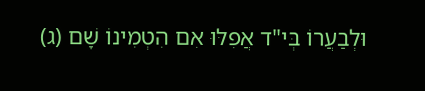וּלְבַעֲרוֹ בְּי"ד אֲפִלּוּ אִם הִטְמִינוֹ שָׁם (ג)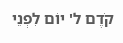קֹדֶם ל' יוֹם לִפְנֵי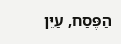הַפֶּסַח, עַיֵּן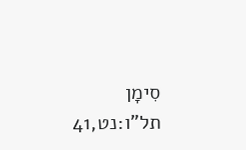סִימָן תל"ו:נט,41